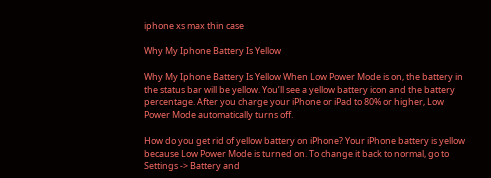iphone xs max thin case

Why My Iphone Battery Is Yellow

Why My Iphone Battery Is Yellow When Low Power Mode is on, the battery in the status bar will be yellow. You’ll see a yellow battery icon and the battery percentage. After you charge your iPhone or iPad to 80% or higher, Low Power Mode automatically turns off.

How do you get rid of yellow battery on iPhone? Your iPhone battery is yellow because Low Power Mode is turned on. To change it back to normal, go to Settings -> Battery and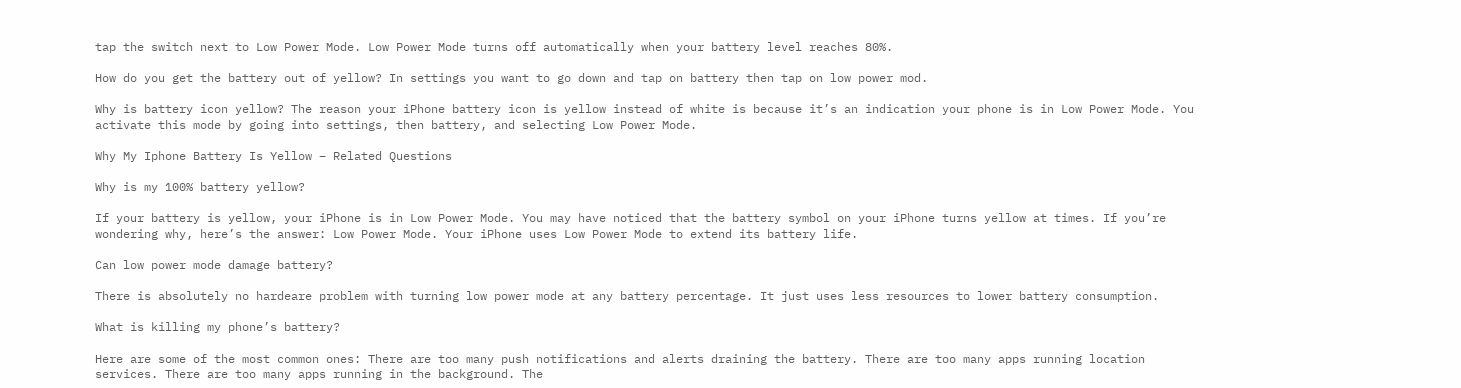tap the switch next to Low Power Mode. Low Power Mode turns off automatically when your battery level reaches 80%.

How do you get the battery out of yellow? In settings you want to go down and tap on battery then tap on low power mod.

Why is battery icon yellow? The reason your iPhone battery icon is yellow instead of white is because it’s an indication your phone is in Low Power Mode. You activate this mode by going into settings, then battery, and selecting Low Power Mode.

Why My Iphone Battery Is Yellow – Related Questions

Why is my 100% battery yellow?

If your battery is yellow, your iPhone is in Low Power Mode. You may have noticed that the battery symbol on your iPhone turns yellow at times. If you’re wondering why, here’s the answer: Low Power Mode. Your iPhone uses Low Power Mode to extend its battery life.

Can low power mode damage battery?

There is absolutely no hardeare problem with turning low power mode at any battery percentage. It just uses less resources to lower battery consumption.

What is killing my phone’s battery?

Here are some of the most common ones: There are too many push notifications and alerts draining the battery. There are too many apps running location services. There are too many apps running in the background. The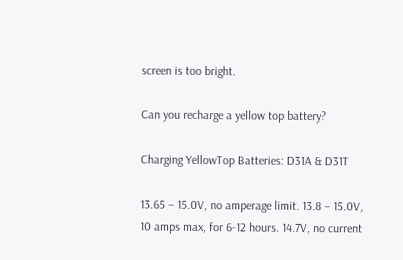screen is too bright.

Can you recharge a yellow top battery?

Charging YellowTop Batteries: D31A & D31T

13.65 – 15.0V, no amperage limit. 13.8 – 15.0V, 10 amps max, for 6-12 hours. 14.7V, no current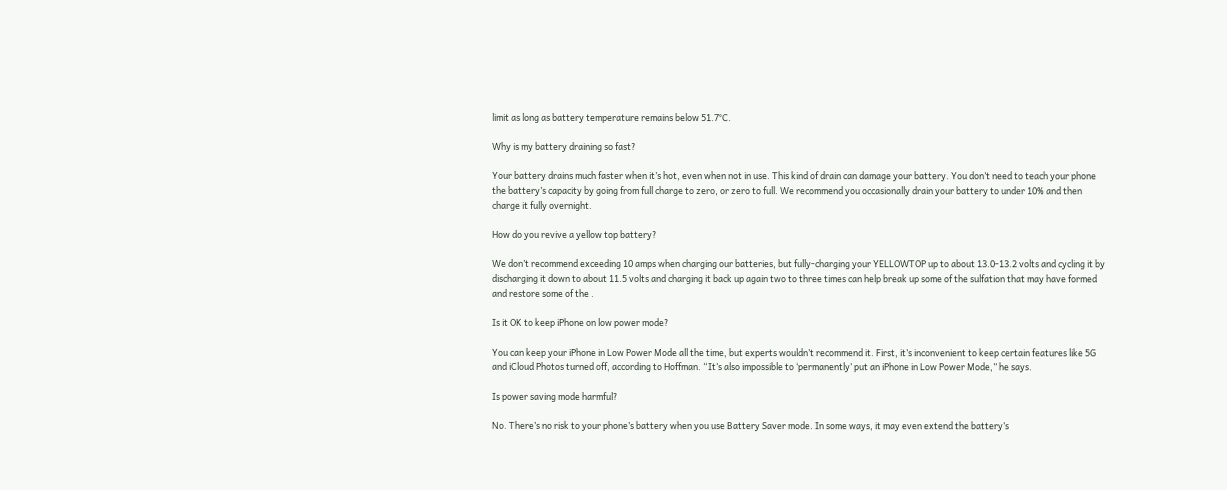limit as long as battery temperature remains below 51.7°C.

Why is my battery draining so fast?

Your battery drains much faster when it’s hot, even when not in use. This kind of drain can damage your battery. You don’t need to teach your phone the battery’s capacity by going from full charge to zero, or zero to full. We recommend you occasionally drain your battery to under 10% and then charge it fully overnight.

How do you revive a yellow top battery?

We don’t recommend exceeding 10 amps when charging our batteries, but fully-charging your YELLOWTOP up to about 13.0-13.2 volts and cycling it by discharging it down to about 11.5 volts and charging it back up again two to three times can help break up some of the sulfation that may have formed and restore some of the .

Is it OK to keep iPhone on low power mode?

You can keep your iPhone in Low Power Mode all the time, but experts wouldn’t recommend it. First, it’s inconvenient to keep certain features like 5G and iCloud Photos turned off, according to Hoffman. “It’s also impossible to ‘permanently’ put an iPhone in Low Power Mode,” he says.

Is power saving mode harmful?

No. There’s no risk to your phone’s battery when you use Battery Saver mode. In some ways, it may even extend the battery’s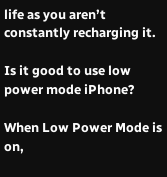life as you aren’t constantly recharging it.

Is it good to use low power mode iPhone?

When Low Power Mode is on,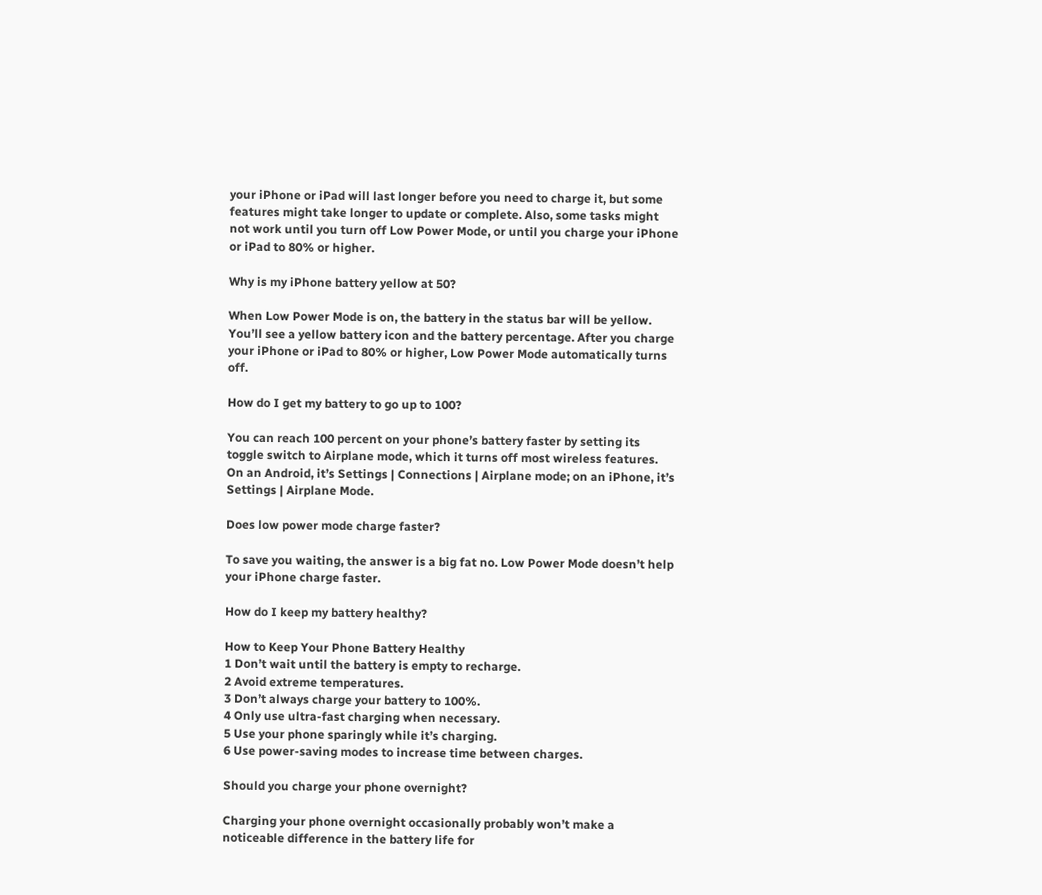your iPhone or iPad will last longer before you need to charge it, but some features might take longer to update or complete. Also, some tasks might not work until you turn off Low Power Mode, or until you charge your iPhone or iPad to 80% or higher.

Why is my iPhone battery yellow at 50?

When Low Power Mode is on, the battery in the status bar will be yellow. You’ll see a yellow battery icon and the battery percentage. After you charge your iPhone or iPad to 80% or higher, Low Power Mode automatically turns off.

How do I get my battery to go up to 100?

You can reach 100 percent on your phone’s battery faster by setting its toggle switch to Airplane mode, which it turns off most wireless features. On an Android, it’s Settings | Connections | Airplane mode; on an iPhone, it’s Settings | Airplane Mode.

Does low power mode charge faster?

To save you waiting, the answer is a big fat no. Low Power Mode doesn’t help your iPhone charge faster.

How do I keep my battery healthy?

How to Keep Your Phone Battery Healthy
1 Don’t wait until the battery is empty to recharge.
2 Avoid extreme temperatures.
3 Don’t always charge your battery to 100%.
4 Only use ultra-fast charging when necessary.
5 Use your phone sparingly while it’s charging.
6 Use power-saving modes to increase time between charges.

Should you charge your phone overnight?

Charging your phone overnight occasionally probably won’t make a noticeable difference in the battery life for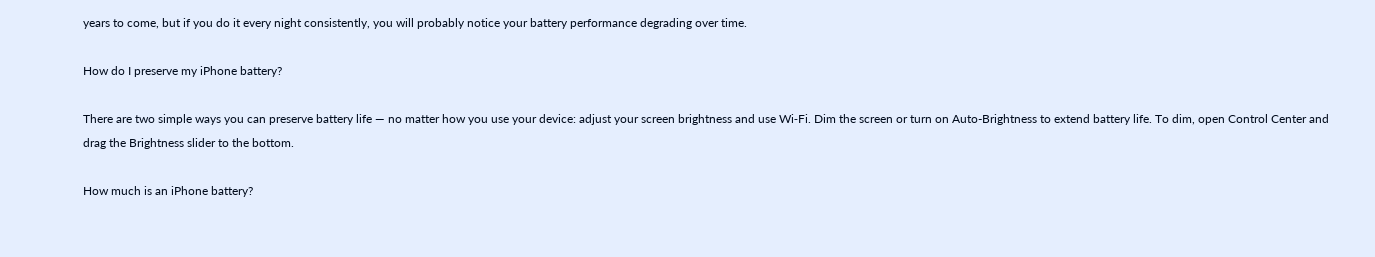years to come, but if you do it every night consistently, you will probably notice your battery performance degrading over time.

How do I preserve my iPhone battery?

There are two simple ways you can preserve battery life — no matter how you use your device: adjust your screen brightness and use Wi‑Fi. Dim the screen or turn on Auto-Brightness to extend battery life. To dim, open Control Center and drag the Brightness slider to the bottom.

How much is an iPhone battery?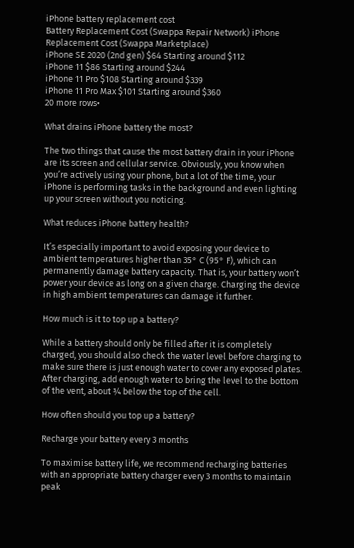iPhone battery replacement cost
Battery Replacement Cost (Swappa Repair Network) iPhone Replacement Cost (Swappa Marketplace)
iPhone SE 2020 (2nd gen) $64 Starting around $112
iPhone 11 $86 Starting around $244
iPhone 11 Pro $108 Starting around $339
iPhone 11 Pro Max $101 Starting around $360
20 more rows•

What drains iPhone battery the most?

The two things that cause the most battery drain in your iPhone are its screen and cellular service. Obviously, you know when you’re actively using your phone, but a lot of the time, your iPhone is performing tasks in the background and even lighting up your screen without you noticing.

What reduces iPhone battery health?

It’s especially important to avoid exposing your device to ambient temperatures higher than 35° C (95° F), which can permanently damage battery capacity. That is, your battery won’t power your device as long on a given charge. Charging the device in high ambient temperatures can damage it further.

How much is it to top up a battery?

While a battery should only be filled after it is completely charged, you should also check the water level before charging to make sure there is just enough water to cover any exposed plates. After charging, add enough water to bring the level to the bottom of the vent, about ¾ below the top of the cell.

How often should you top up a battery?

Recharge your battery every 3 months

To maximise battery life, we recommend recharging batteries with an appropriate battery charger every 3 months to maintain peak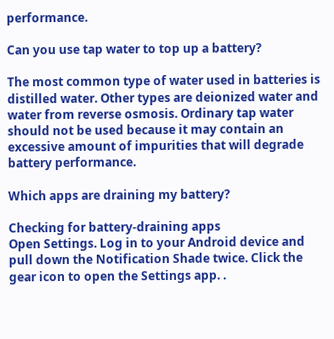performance.

Can you use tap water to top up a battery?

The most common type of water used in batteries is distilled water. Other types are deionized water and water from reverse osmosis. Ordinary tap water should not be used because it may contain an excessive amount of impurities that will degrade battery performance.

Which apps are draining my battery?

Checking for battery-draining apps
Open Settings. Log in to your Android device and pull down the Notification Shade twice. Click the gear icon to open the Settings app. .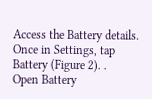Access the Battery details. Once in Settings, tap Battery (Figure 2). .
Open Battery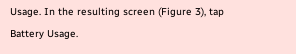Usage. In the resulting screen (Figure 3), tap Battery Usage.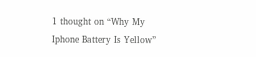1 thought on “Why My Iphone Battery Is Yellow”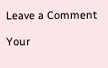Leave a Comment

Your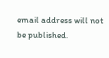email address will not be published.